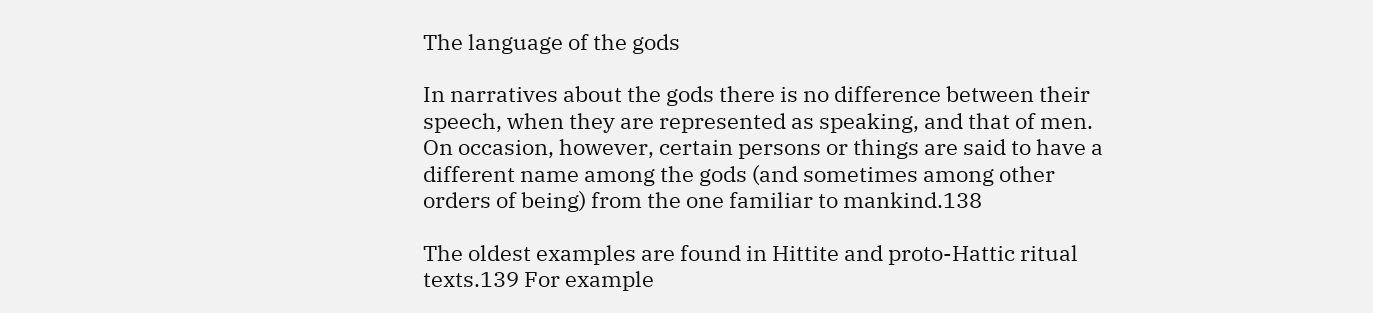The language of the gods

In narratives about the gods there is no difference between their speech, when they are represented as speaking, and that of men. On occasion, however, certain persons or things are said to have a different name among the gods (and sometimes among other orders of being) from the one familiar to mankind.138

The oldest examples are found in Hittite and proto-Hattic ritual texts.139 For example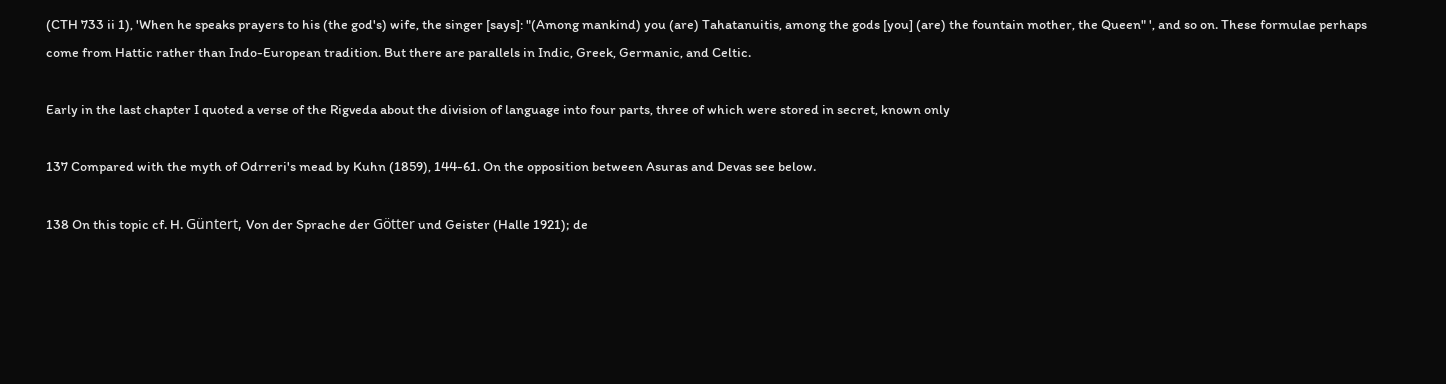(CTH 733 ii 1), 'When he speaks prayers to his (the god's) wife, the singer [says]: "(Among mankind) you (are) Tahatanuitis, among the gods [you] (are) the fountain mother, the Queen" ', and so on. These formulae perhaps come from Hattic rather than Indo-European tradition. But there are parallels in Indic, Greek, Germanic, and Celtic.

Early in the last chapter I quoted a verse of the Rigveda about the division of language into four parts, three of which were stored in secret, known only

137 Compared with the myth of Odrreri's mead by Kuhn (1859), 144-61. On the opposition between Asuras and Devas see below.

138 On this topic cf. H. Güntert, Von der Sprache der Götter und Geister (Halle 1921); de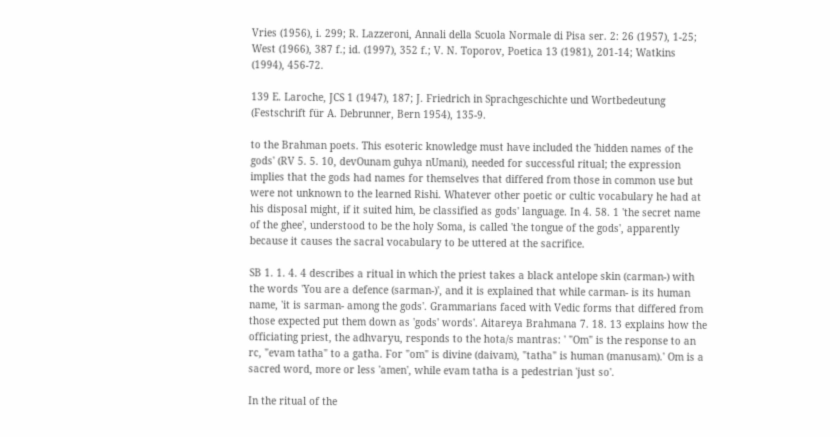Vries (1956), i. 299; R. Lazzeroni, Annali della Scuola Normale di Pisa ser. 2: 26 (1957), 1-25; West (1966), 387 f.; id. (1997), 352 f.; V. N. Toporov, Poetica 13 (1981), 201-14; Watkins (1994), 456-72.

139 E. Laroche, JCS 1 (1947), 187; J. Friedrich in Sprachgeschichte und Wortbedeutung (Festschrift für A. Debrunner, Bern 1954), 135-9.

to the Brahman poets. This esoteric knowledge must have included the 'hidden names of the gods' (RV 5. 5. 10, devOunam guhya nUmani), needed for successful ritual; the expression implies that the gods had names for themselves that differed from those in common use but were not unknown to the learned Rishi. Whatever other poetic or cultic vocabulary he had at his disposal might, if it suited him, be classified as gods' language. In 4. 58. 1 'the secret name of the ghee', understood to be the holy Soma, is called 'the tongue of the gods', apparently because it causes the sacral vocabulary to be uttered at the sacrifice.

SB 1. 1. 4. 4 describes a ritual in which the priest takes a black antelope skin (carman-) with the words 'You are a defence (sarman-)', and it is explained that while carman- is its human name, 'it is sarman- among the gods'. Grammarians faced with Vedic forms that differed from those expected put them down as 'gods' words'. Aitareya Brahmana 7. 18. 13 explains how the officiating priest, the adhvaryu, responds to the hota/s mantras: ' "Om" is the response to an rc, "evam tatha" to a gatha. For "om" is divine (daivam), "tatha" is human (manusam).' Om is a sacred word, more or less 'amen', while evam tatha is a pedestrian 'just so'.

In the ritual of the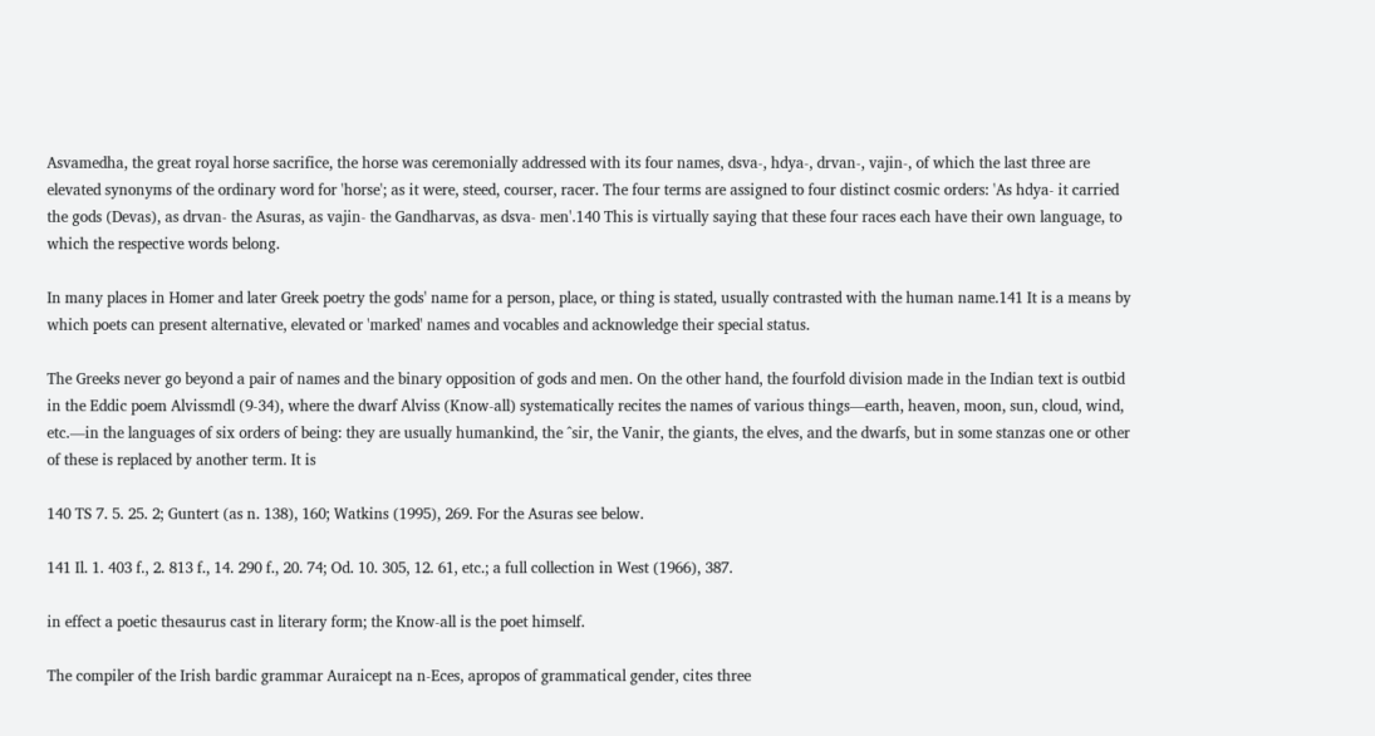Asvamedha, the great royal horse sacrifice, the horse was ceremonially addressed with its four names, dsva-, hdya-, drvan-, vajin-, of which the last three are elevated synonyms of the ordinary word for 'horse'; as it were, steed, courser, racer. The four terms are assigned to four distinct cosmic orders: 'As hdya- it carried the gods (Devas), as drvan- the Asuras, as vajin- the Gandharvas, as dsva- men'.140 This is virtually saying that these four races each have their own language, to which the respective words belong.

In many places in Homer and later Greek poetry the gods' name for a person, place, or thing is stated, usually contrasted with the human name.141 It is a means by which poets can present alternative, elevated or 'marked' names and vocables and acknowledge their special status.

The Greeks never go beyond a pair of names and the binary opposition of gods and men. On the other hand, the fourfold division made in the Indian text is outbid in the Eddic poem Alvissmdl (9-34), where the dwarf Alviss (Know-all) systematically recites the names of various things—earth, heaven, moon, sun, cloud, wind, etc.—in the languages of six orders of being: they are usually humankind, the ^sir, the Vanir, the giants, the elves, and the dwarfs, but in some stanzas one or other of these is replaced by another term. It is

140 TS 7. 5. 25. 2; Guntert (as n. 138), 160; Watkins (1995), 269. For the Asuras see below.

141 Il. 1. 403 f., 2. 813 f., 14. 290 f., 20. 74; Od. 10. 305, 12. 61, etc.; a full collection in West (1966), 387.

in effect a poetic thesaurus cast in literary form; the Know-all is the poet himself.

The compiler of the Irish bardic grammar Auraicept na n-Eces, apropos of grammatical gender, cites three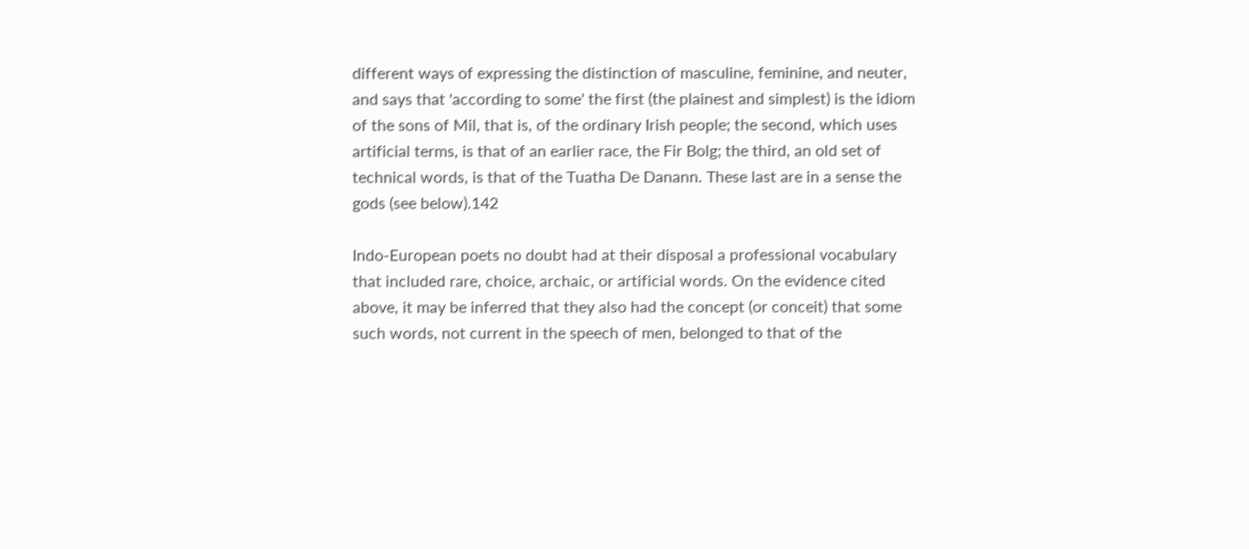different ways of expressing the distinction of masculine, feminine, and neuter, and says that 'according to some' the first (the plainest and simplest) is the idiom of the sons of Mil, that is, of the ordinary Irish people; the second, which uses artificial terms, is that of an earlier race, the Fir Bolg; the third, an old set of technical words, is that of the Tuatha De Danann. These last are in a sense the gods (see below).142

Indo-European poets no doubt had at their disposal a professional vocabulary that included rare, choice, archaic, or artificial words. On the evidence cited above, it may be inferred that they also had the concept (or conceit) that some such words, not current in the speech of men, belonged to that of the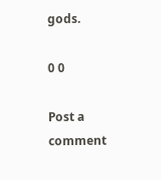gods.

0 0

Post a comment